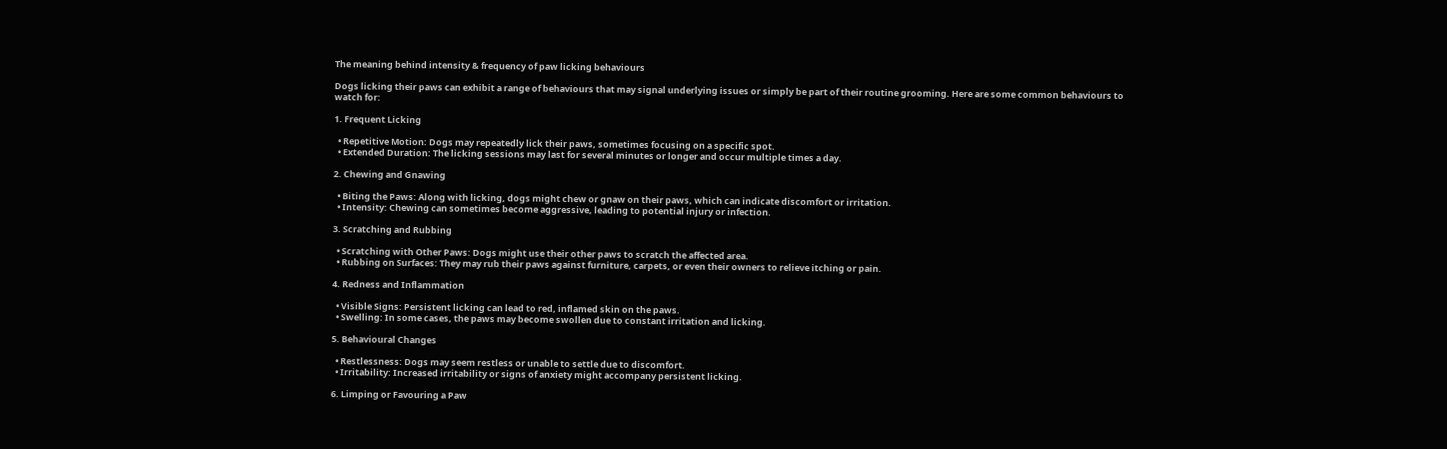The meaning behind intensity & frequency of paw licking behaviours

Dogs licking their paws can exhibit a range of behaviours that may signal underlying issues or simply be part of their routine grooming. Here are some common behaviours to watch for:

1. Frequent Licking

  • Repetitive Motion: Dogs may repeatedly lick their paws, sometimes focusing on a specific spot.
  • Extended Duration: The licking sessions may last for several minutes or longer and occur multiple times a day.

2. Chewing and Gnawing

  • Biting the Paws: Along with licking, dogs might chew or gnaw on their paws, which can indicate discomfort or irritation.
  • Intensity: Chewing can sometimes become aggressive, leading to potential injury or infection.

3. Scratching and Rubbing

  • Scratching with Other Paws: Dogs might use their other paws to scratch the affected area.
  • Rubbing on Surfaces: They may rub their paws against furniture, carpets, or even their owners to relieve itching or pain.

4. Redness and Inflammation

  • Visible Signs: Persistent licking can lead to red, inflamed skin on the paws.
  • Swelling: In some cases, the paws may become swollen due to constant irritation and licking.

5. Behavioural Changes

  • Restlessness: Dogs may seem restless or unable to settle due to discomfort.
  • Irritability: Increased irritability or signs of anxiety might accompany persistent licking.

6. Limping or Favouring a Paw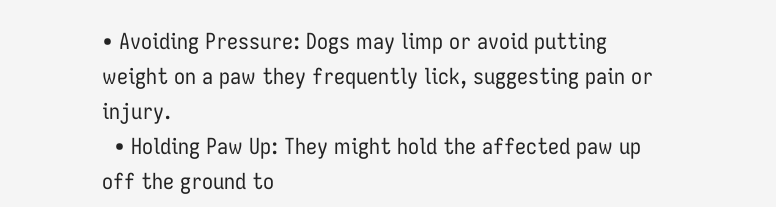• Avoiding Pressure: Dogs may limp or avoid putting weight on a paw they frequently lick, suggesting pain or injury.
  • Holding Paw Up: They might hold the affected paw up off the ground to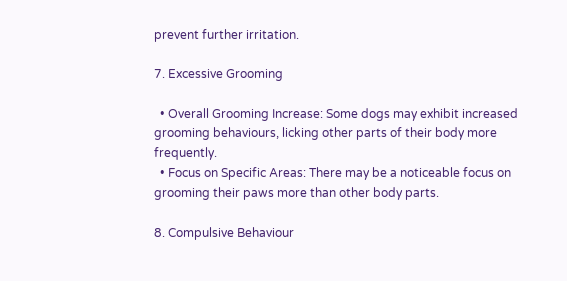prevent further irritation.

7. Excessive Grooming

  • Overall Grooming Increase: Some dogs may exhibit increased grooming behaviours, licking other parts of their body more frequently.
  • Focus on Specific Areas: There may be a noticeable focus on grooming their paws more than other body parts.

8. Compulsive Behaviour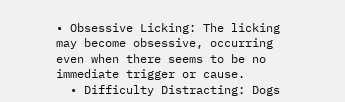• Obsessive Licking: The licking may become obsessive, occurring even when there seems to be no immediate trigger or cause.
  • Difficulty Distracting: Dogs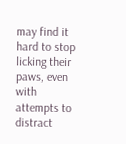may find it hard to stop licking their paws, even with attempts to distract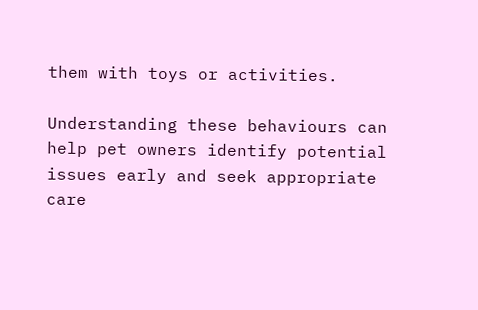them with toys or activities.

Understanding these behaviours can help pet owners identify potential issues early and seek appropriate care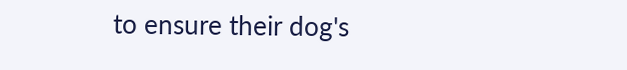to ensure their dog's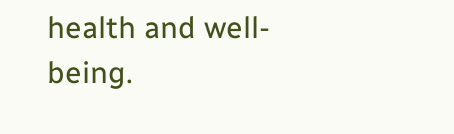health and well-being.